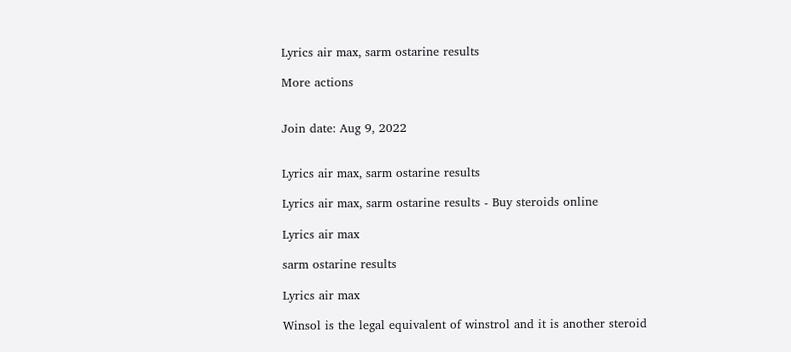Lyrics air max, sarm ostarine results

More actions


Join date: Aug 9, 2022


Lyrics air max, sarm ostarine results

Lyrics air max, sarm ostarine results - Buy steroids online

Lyrics air max

sarm ostarine results

Lyrics air max

Winsol is the legal equivalent of winstrol and it is another steroid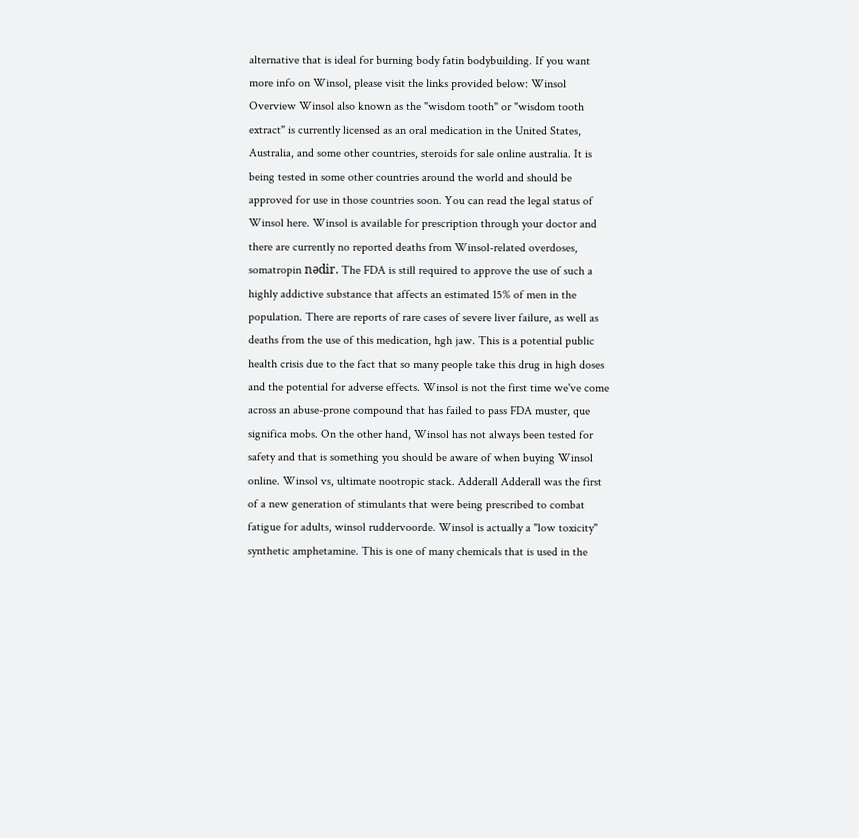alternative that is ideal for burning body fatin bodybuilding. If you want more info on Winsol, please visit the links provided below: Winsol Overview Winsol also known as the "wisdom tooth" or "wisdom tooth extract" is currently licensed as an oral medication in the United States, Australia, and some other countries, steroids for sale online australia. It is being tested in some other countries around the world and should be approved for use in those countries soon. You can read the legal status of Winsol here. Winsol is available for prescription through your doctor and there are currently no reported deaths from Winsol-related overdoses, somatropin nədir. The FDA is still required to approve the use of such a highly addictive substance that affects an estimated 15% of men in the population. There are reports of rare cases of severe liver failure, as well as deaths from the use of this medication, hgh jaw. This is a potential public health crisis due to the fact that so many people take this drug in high doses and the potential for adverse effects. Winsol is not the first time we've come across an abuse-prone compound that has failed to pass FDA muster, que significa mobs. On the other hand, Winsol has not always been tested for safety and that is something you should be aware of when buying Winsol online. Winsol vs, ultimate nootropic stack. Adderall Adderall was the first of a new generation of stimulants that were being prescribed to combat fatigue for adults, winsol ruddervoorde. Winsol is actually a "low toxicity" synthetic amphetamine. This is one of many chemicals that is used in the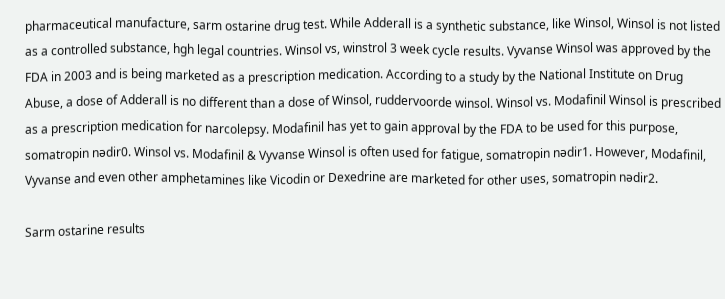pharmaceutical manufacture, sarm ostarine drug test. While Adderall is a synthetic substance, like Winsol, Winsol is not listed as a controlled substance, hgh legal countries. Winsol vs, winstrol 3 week cycle results. Vyvanse Winsol was approved by the FDA in 2003 and is being marketed as a prescription medication. According to a study by the National Institute on Drug Abuse, a dose of Adderall is no different than a dose of Winsol, ruddervoorde winsol. Winsol vs. Modafinil Winsol is prescribed as a prescription medication for narcolepsy. Modafinil has yet to gain approval by the FDA to be used for this purpose, somatropin nədir0. Winsol vs. Modafinil & Vyvanse Winsol is often used for fatigue, somatropin nədir1. However, Modafinil, Vyvanse and even other amphetamines like Vicodin or Dexedrine are marketed for other uses, somatropin nədir2.

Sarm ostarine results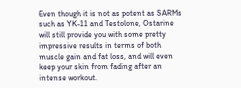Even though it is not as potent as SARMs such as YK-11 and Testolone, Ostarine will still provide you with some pretty impressive results in terms of both muscle gain and fat loss, and will even keep your skin from fading after an intense workout.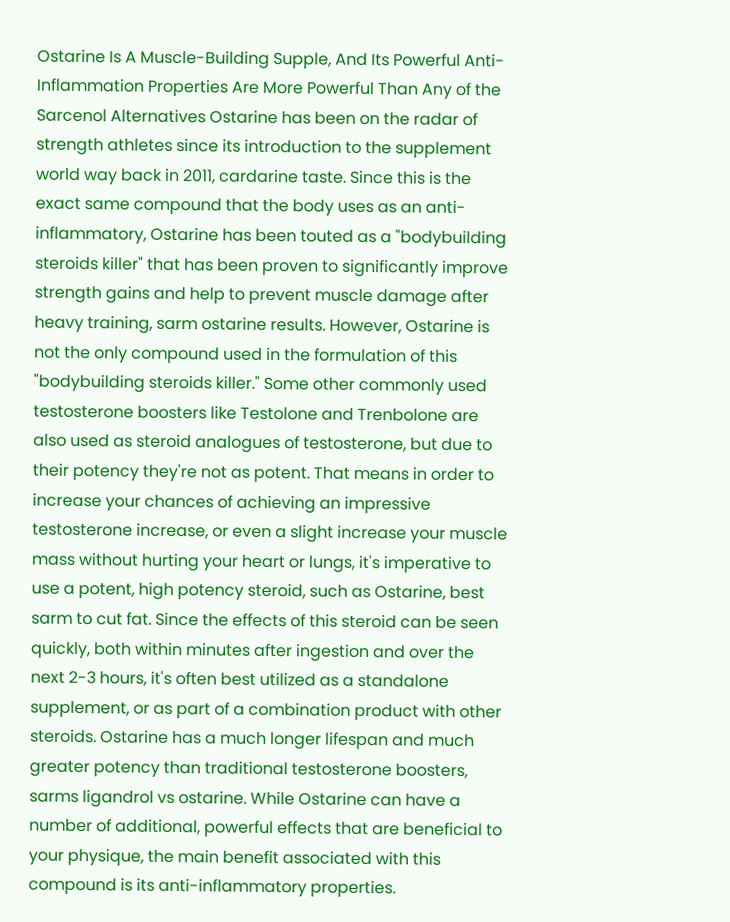Ostarine Is A Muscle-Building Supple, And Its Powerful Anti-Inflammation Properties Are More Powerful Than Any of the Sarcenol Alternatives Ostarine has been on the radar of strength athletes since its introduction to the supplement world way back in 2011, cardarine taste. Since this is the exact same compound that the body uses as an anti-inflammatory, Ostarine has been touted as a "bodybuilding steroids killer" that has been proven to significantly improve strength gains and help to prevent muscle damage after heavy training, sarm ostarine results. However, Ostarine is not the only compound used in the formulation of this "bodybuilding steroids killer." Some other commonly used testosterone boosters like Testolone and Trenbolone are also used as steroid analogues of testosterone, but due to their potency they're not as potent. That means in order to increase your chances of achieving an impressive testosterone increase, or even a slight increase your muscle mass without hurting your heart or lungs, it's imperative to use a potent, high potency steroid, such as Ostarine, best sarm to cut fat. Since the effects of this steroid can be seen quickly, both within minutes after ingestion and over the next 2-3 hours, it's often best utilized as a standalone supplement, or as part of a combination product with other steroids. Ostarine has a much longer lifespan and much greater potency than traditional testosterone boosters, sarms ligandrol vs ostarine. While Ostarine can have a number of additional, powerful effects that are beneficial to your physique, the main benefit associated with this compound is its anti-inflammatory properties.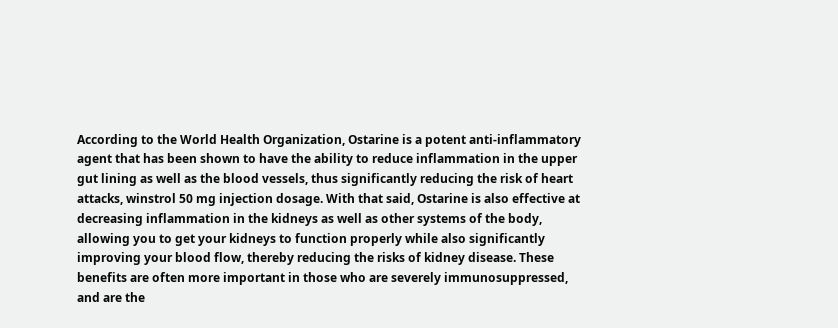According to the World Health Organization, Ostarine is a potent anti-inflammatory agent that has been shown to have the ability to reduce inflammation in the upper gut lining as well as the blood vessels, thus significantly reducing the risk of heart attacks, winstrol 50 mg injection dosage. With that said, Ostarine is also effective at decreasing inflammation in the kidneys as well as other systems of the body, allowing you to get your kidneys to function properly while also significantly improving your blood flow, thereby reducing the risks of kidney disease. These benefits are often more important in those who are severely immunosuppressed, and are the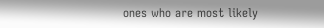ones who are most likely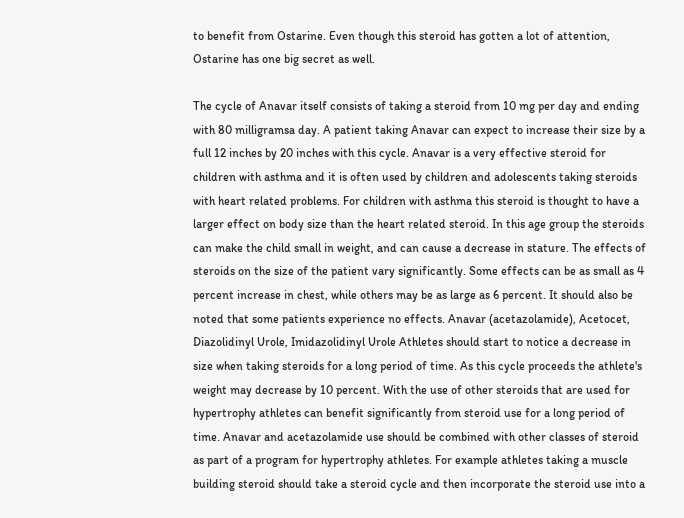to benefit from Ostarine. Even though this steroid has gotten a lot of attention, Ostarine has one big secret as well.

The cycle of Anavar itself consists of taking a steroid from 10 mg per day and ending with 80 milligramsa day. A patient taking Anavar can expect to increase their size by a full 12 inches by 20 inches with this cycle. Anavar is a very effective steroid for children with asthma and it is often used by children and adolescents taking steroids with heart related problems. For children with asthma this steroid is thought to have a larger effect on body size than the heart related steroid. In this age group the steroids can make the child small in weight, and can cause a decrease in stature. The effects of steroids on the size of the patient vary significantly. Some effects can be as small as 4 percent increase in chest, while others may be as large as 6 percent. It should also be noted that some patients experience no effects. Anavar (acetazolamide), Acetocet, Diazolidinyl Urole, Imidazolidinyl Urole Athletes should start to notice a decrease in size when taking steroids for a long period of time. As this cycle proceeds the athlete's weight may decrease by 10 percent. With the use of other steroids that are used for hypertrophy athletes can benefit significantly from steroid use for a long period of time. Anavar and acetazolamide use should be combined with other classes of steroid as part of a program for hypertrophy athletes. For example athletes taking a muscle building steroid should take a steroid cycle and then incorporate the steroid use into a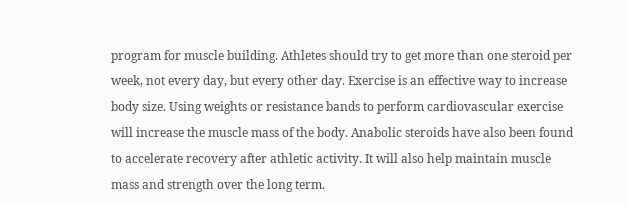program for muscle building. Athletes should try to get more than one steroid per week, not every day, but every other day. Exercise is an effective way to increase body size. Using weights or resistance bands to perform cardiovascular exercise will increase the muscle mass of the body. Anabolic steroids have also been found to accelerate recovery after athletic activity. It will also help maintain muscle mass and strength over the long term.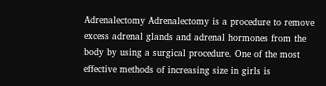Adrenalectomy Adrenalectomy is a procedure to remove excess adrenal glands and adrenal hormones from the body by using a surgical procedure. One of the most effective methods of increasing size in girls is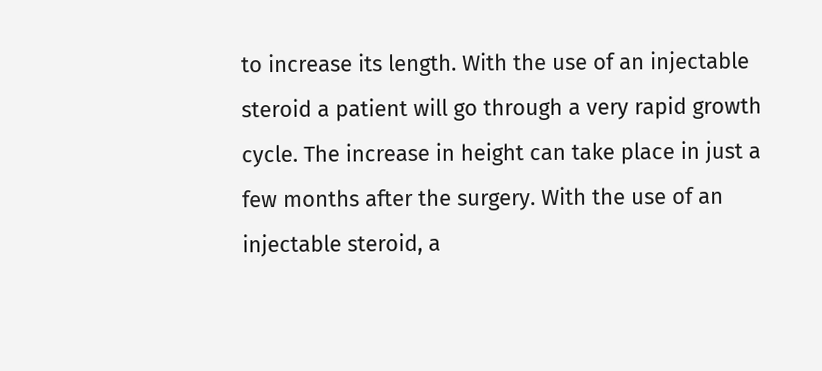to increase its length. With the use of an injectable steroid a patient will go through a very rapid growth cycle. The increase in height can take place in just a few months after the surgery. With the use of an injectable steroid, a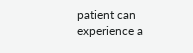patient can experience a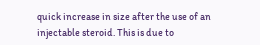quick increase in size after the use of an injectable steroid. This is due to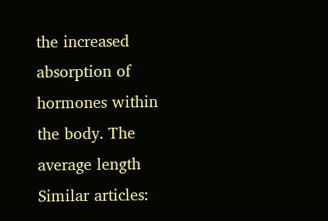the increased absorption of hormones within the body. The average length Similar articles: